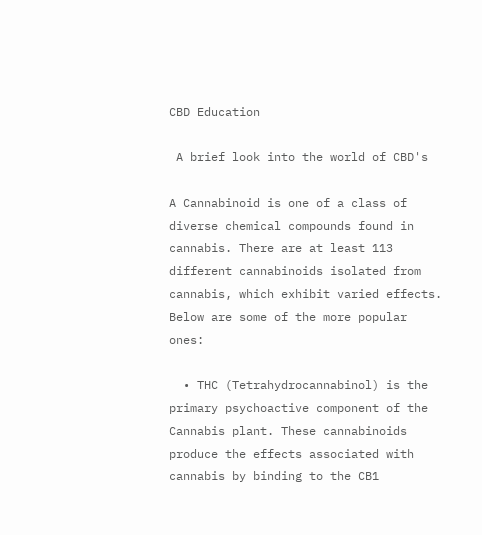CBD Education

 A brief look into the world of CBD's

A Cannabinoid is one of a class of diverse chemical compounds found in cannabis. There are at least 113 different cannabinoids isolated from cannabis, which exhibit varied effects. Below are some of the more popular ones:

  • THC (Tetrahydrocannabinol) is the primary psychoactive component of the Cannabis plant. These cannabinoids produce the effects associated with cannabis by binding to the CB1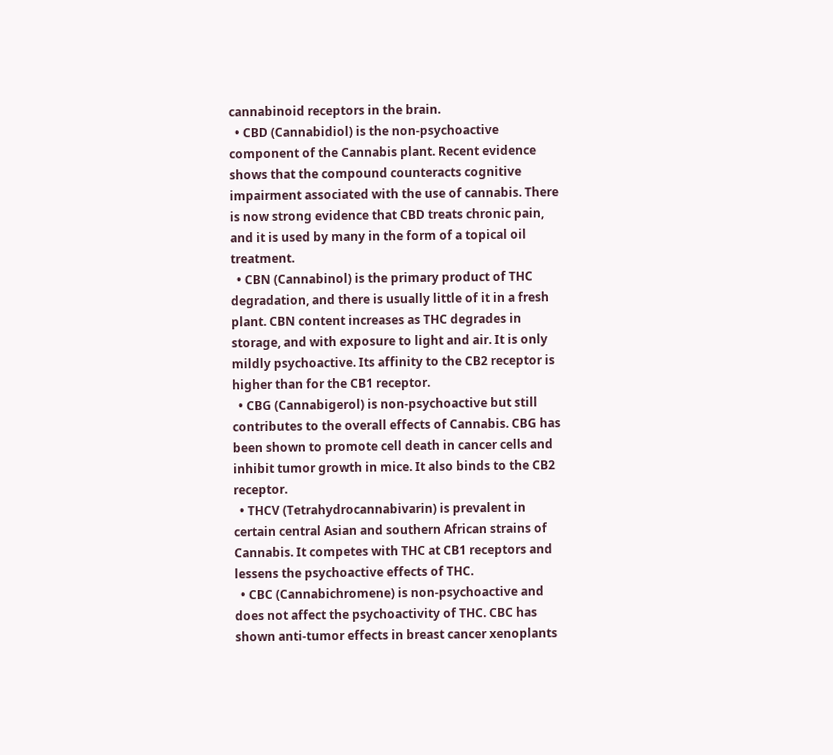cannabinoid receptors in the brain.
  • CBD (Cannabidiol) is the non-psychoactive component of the Cannabis plant. Recent evidence shows that the compound counteracts cognitive impairment associated with the use of cannabis. There is now strong evidence that CBD treats chronic pain, and it is used by many in the form of a topical oil treatment.
  • CBN (Cannabinol) is the primary product of THC degradation, and there is usually little of it in a fresh plant. CBN content increases as THC degrades in storage, and with exposure to light and air. It is only mildly psychoactive. Its affinity to the CB2 receptor is higher than for the CB1 receptor.
  • CBG (Cannabigerol) is non-psychoactive but still contributes to the overall effects of Cannabis. CBG has been shown to promote cell death in cancer cells and inhibit tumor growth in mice. It also binds to the CB2 receptor.
  • THCV (Tetrahydrocannabivarin) is prevalent in certain central Asian and southern African strains of Cannabis. It competes with THC at CB1 receptors and lessens the psychoactive effects of THC.
  • CBC (Cannabichromene) is non-psychoactive and does not affect the psychoactivity of THC. CBC has shown anti-tumor effects in breast cancer xenoplants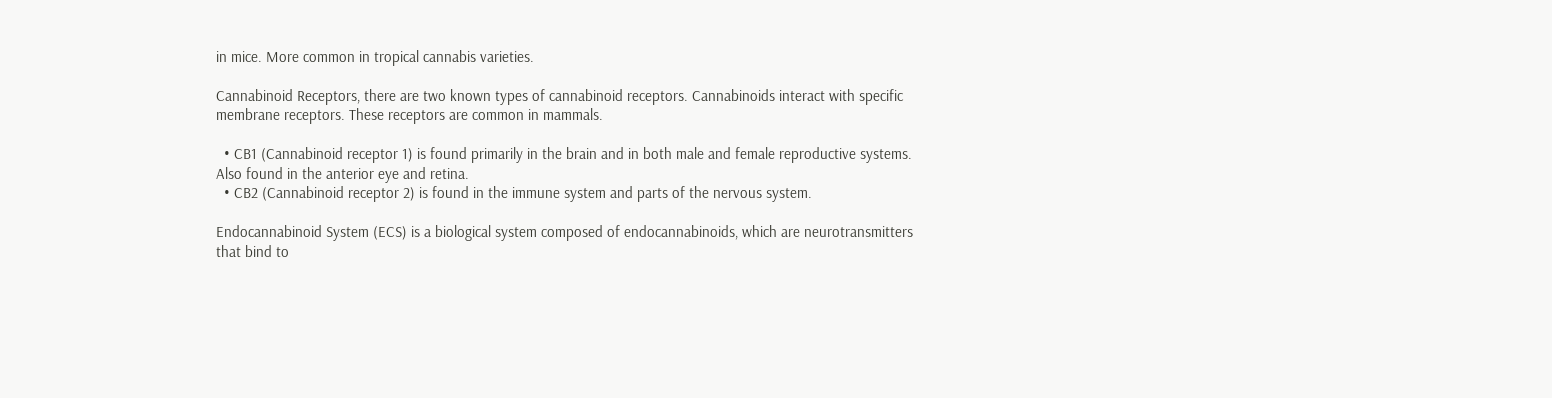in mice. More common in tropical cannabis varieties.

Cannabinoid Receptors, there are two known types of cannabinoid receptors. Cannabinoids interact with specific membrane receptors. These receptors are common in mammals.

  • CB1 (Cannabinoid receptor 1) is found primarily in the brain and in both male and female reproductive systems. Also found in the anterior eye and retina.
  • CB2 (Cannabinoid receptor 2) is found in the immune system and parts of the nervous system.

Endocannabinoid System (ECS) is a biological system composed of endocannabinoids, which are neurotransmitters that bind to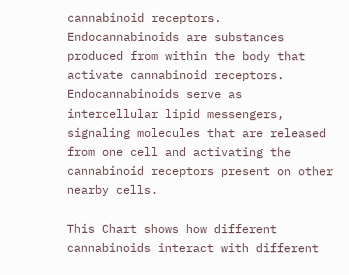cannabinoid receptors. Endocannabinoids are substances produced from within the body that activate cannabinoid receptors. Endocannabinoids serve as intercellular lipid messengers, signaling molecules that are released from one cell and activating the cannabinoid receptors present on other nearby cells.

This Chart shows how different cannabinoids interact with different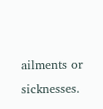ailments or sicknesses.